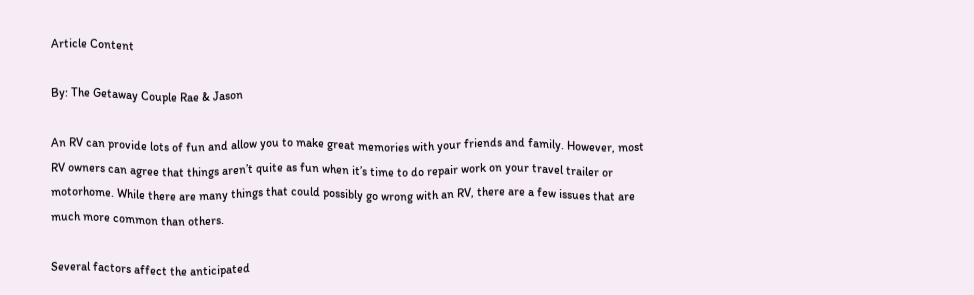Article Content

By: The Getaway Couple Rae & Jason

An RV can provide lots of fun and allow you to make great memories with your friends and family. However, most RV owners can agree that things aren’t quite as fun when it’s time to do repair work on your travel trailer or motorhome. While there are many things that could possibly go wrong with an RV, there are a few issues that are much more common than others.

Several factors affect the anticipated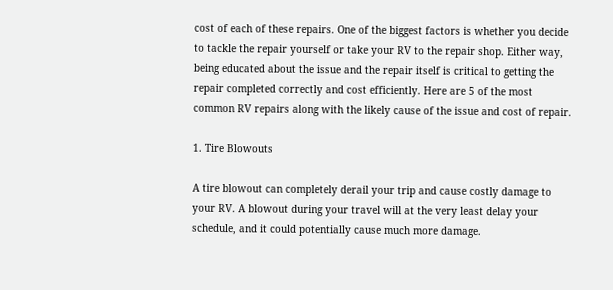cost of each of these repairs. One of the biggest factors is whether you decide to tackle the repair yourself or take your RV to the repair shop. Either way, being educated about the issue and the repair itself is critical to getting the repair completed correctly and cost efficiently. Here are 5 of the most common RV repairs along with the likely cause of the issue and cost of repair.

1. Tire Blowouts

A tire blowout can completely derail your trip and cause costly damage to your RV. A blowout during your travel will at the very least delay your schedule, and it could potentially cause much more damage.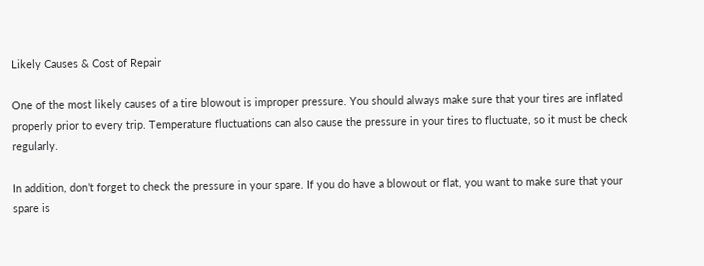Likely Causes & Cost of Repair

One of the most likely causes of a tire blowout is improper pressure. You should always make sure that your tires are inflated properly prior to every trip. Temperature fluctuations can also cause the pressure in your tires to fluctuate, so it must be check regularly.

In addition, don’t forget to check the pressure in your spare. If you do have a blowout or flat, you want to make sure that your spare is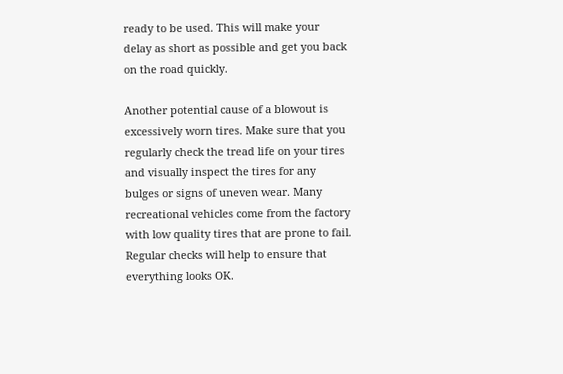ready to be used. This will make your delay as short as possible and get you back on the road quickly.

Another potential cause of a blowout is excessively worn tires. Make sure that you regularly check the tread life on your tires and visually inspect the tires for any bulges or signs of uneven wear. Many recreational vehicles come from the factory with low quality tires that are prone to fail. Regular checks will help to ensure that everything looks OK.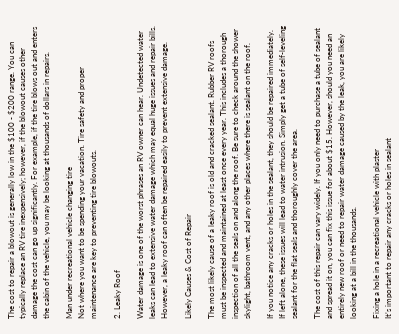The cost to repair a blowout is generally low in the $100 - $200 range. You can typically replace an RV tire inexpensively; however, if the blowout causes other damage the cost can go up significantly. For example, if the tire blows out and enters the cabin of the vehicle, you may be looking at thousands of dollars in repairs.

Man under recreational vehicle changing tire
Not where you want to be spending your vacation. Tire safety and proper maintenance are key to preventing tire blowouts.

2. Leaky Roof

Water damage is one of the worst phrases an RV owner can hear. Undetected water leaks can lead to extensive water damage which may equal huge issues and repair bills. However, a leaky roof can often be repaired easily to prevent extensive damage.

Likely Causes & Cost of Repair

The most likely cause of a leaky roof is old and cracked sealant. Rubber RV roofs must be inspected and maintained at least once every year. This includes a thorough inspection of all the seals on and along the roof. Be sure to check around the shower skylight, bathroom vent, and any other places where there is sealant on the roof.

If you notice any cracks or holes in the sealant, they should be repaired immediately. If left alone, these issues will lead to water intrusion. Simply get a tube of self-leveling sealant for the flat seals and thoroughly cover the area.

The cost of this repair can vary widely. If you only need to purchase a tube of sealant and spread it on, you can fix this issue for about $15. However, should you need an entirely new roof or need to repair water damage caused by the leak, you are likely looking at a bill in the thousands.

Fixing a hole in a recreational vehicle with plaster
It’s important to repair any cracks or holes in sealant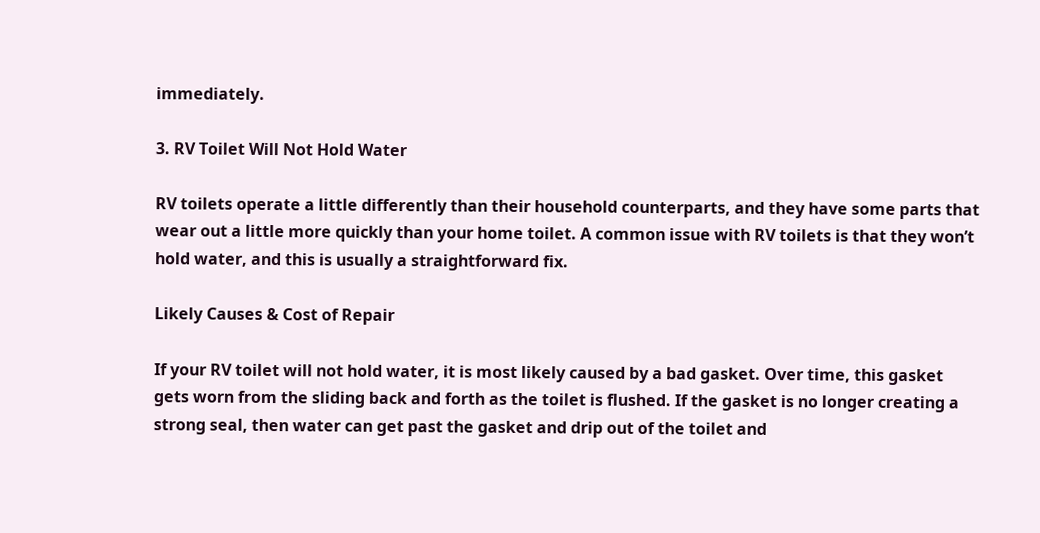immediately.

3. RV Toilet Will Not Hold Water

RV toilets operate a little differently than their household counterparts, and they have some parts that wear out a little more quickly than your home toilet. A common issue with RV toilets is that they won’t hold water, and this is usually a straightforward fix.

Likely Causes & Cost of Repair

If your RV toilet will not hold water, it is most likely caused by a bad gasket. Over time, this gasket gets worn from the sliding back and forth as the toilet is flushed. If the gasket is no longer creating a strong seal, then water can get past the gasket and drip out of the toilet and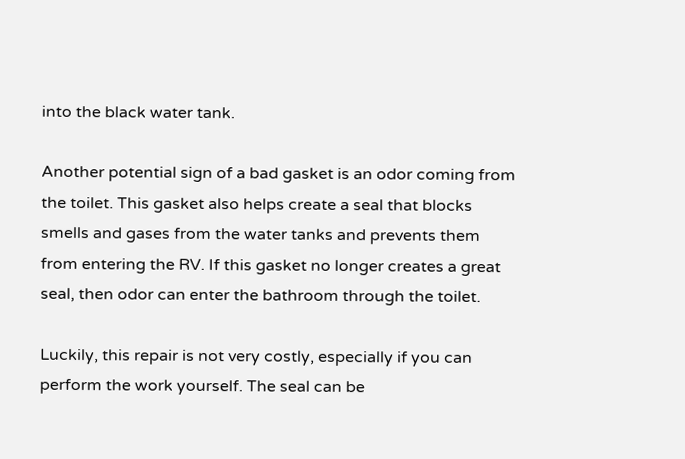into the black water tank.

Another potential sign of a bad gasket is an odor coming from the toilet. This gasket also helps create a seal that blocks smells and gases from the water tanks and prevents them from entering the RV. If this gasket no longer creates a great seal, then odor can enter the bathroom through the toilet.

Luckily, this repair is not very costly, especially if you can perform the work yourself. The seal can be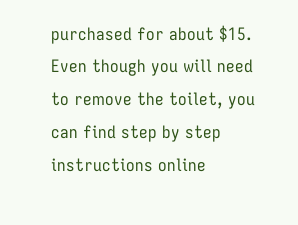purchased for about $15. Even though you will need to remove the toilet, you can find step by step instructions online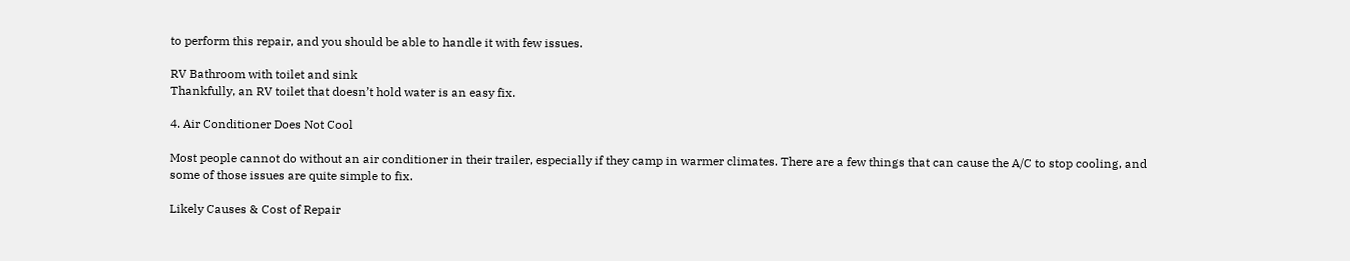to perform this repair, and you should be able to handle it with few issues.

RV Bathroom with toilet and sink
Thankfully, an RV toilet that doesn’t hold water is an easy fix.

4. Air Conditioner Does Not Cool

Most people cannot do without an air conditioner in their trailer, especially if they camp in warmer climates. There are a few things that can cause the A/C to stop cooling, and some of those issues are quite simple to fix.

Likely Causes & Cost of Repair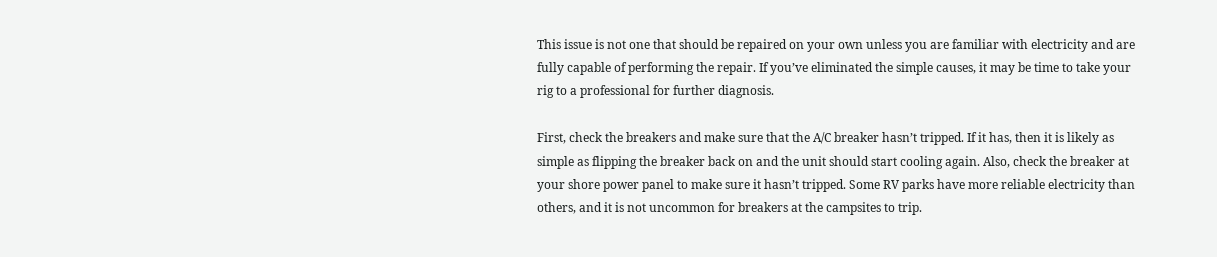This issue is not one that should be repaired on your own unless you are familiar with electricity and are fully capable of performing the repair. If you’ve eliminated the simple causes, it may be time to take your rig to a professional for further diagnosis.

First, check the breakers and make sure that the A/C breaker hasn’t tripped. If it has, then it is likely as simple as flipping the breaker back on and the unit should start cooling again. Also, check the breaker at your shore power panel to make sure it hasn’t tripped. Some RV parks have more reliable electricity than others, and it is not uncommon for breakers at the campsites to trip.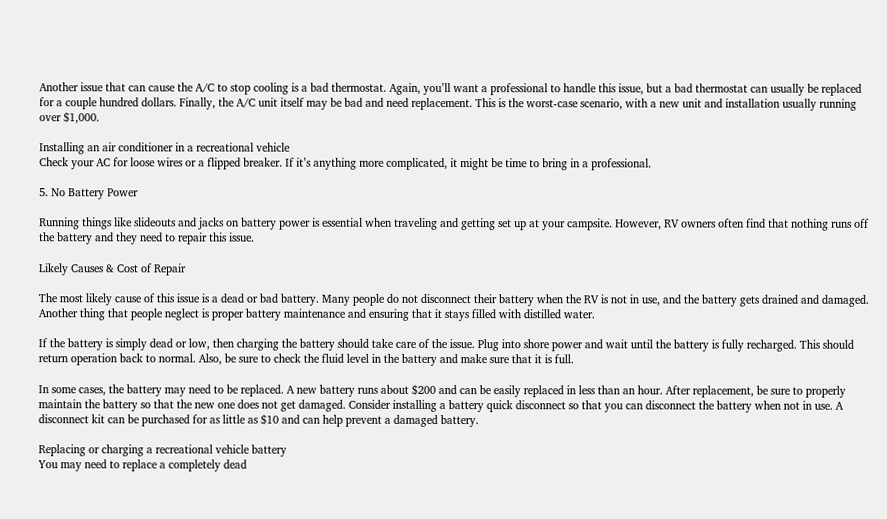Another issue that can cause the A/C to stop cooling is a bad thermostat. Again, you’ll want a professional to handle this issue, but a bad thermostat can usually be replaced for a couple hundred dollars. Finally, the A/C unit itself may be bad and need replacement. This is the worst-case scenario, with a new unit and installation usually running over $1,000.

Installing an air conditioner in a recreational vehicle
Check your AC for loose wires or a flipped breaker. If it’s anything more complicated, it might be time to bring in a professional.

5. No Battery Power

Running things like slideouts and jacks on battery power is essential when traveling and getting set up at your campsite. However, RV owners often find that nothing runs off the battery and they need to repair this issue.

Likely Causes & Cost of Repair

The most likely cause of this issue is a dead or bad battery. Many people do not disconnect their battery when the RV is not in use, and the battery gets drained and damaged. Another thing that people neglect is proper battery maintenance and ensuring that it stays filled with distilled water.

If the battery is simply dead or low, then charging the battery should take care of the issue. Plug into shore power and wait until the battery is fully recharged. This should return operation back to normal. Also, be sure to check the fluid level in the battery and make sure that it is full.

In some cases, the battery may need to be replaced. A new battery runs about $200 and can be easily replaced in less than an hour. After replacement, be sure to properly maintain the battery so that the new one does not get damaged. Consider installing a battery quick disconnect so that you can disconnect the battery when not in use. A disconnect kit can be purchased for as little as $10 and can help prevent a damaged battery.

Replacing or charging a recreational vehicle battery
You may need to replace a completely dead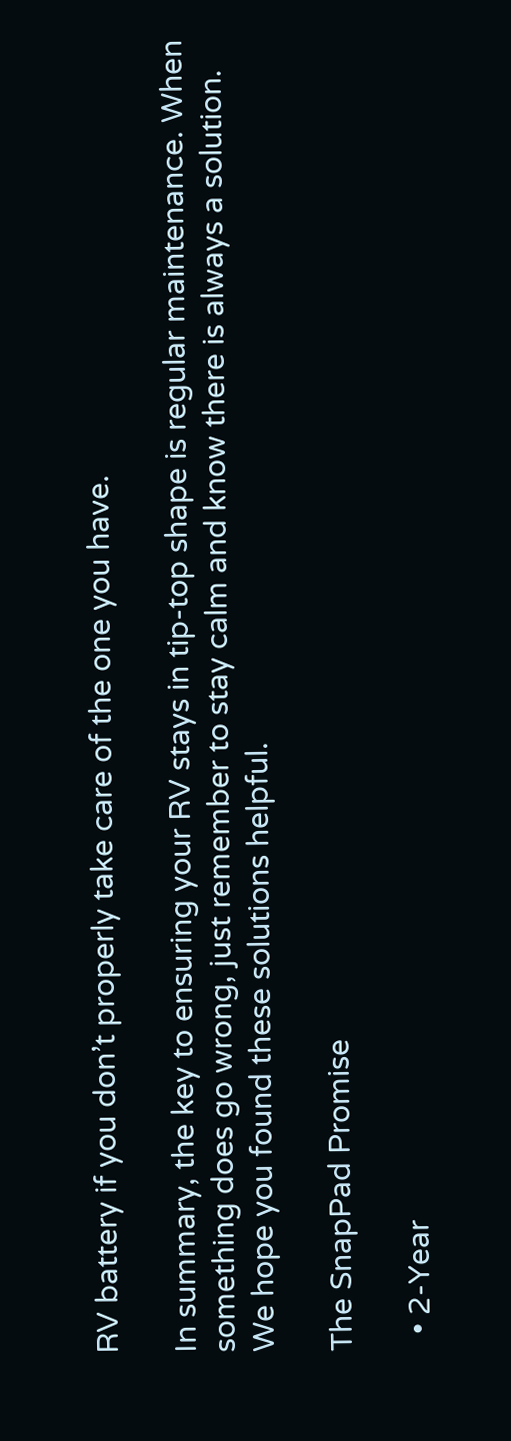RV battery if you don’t properly take care of the one you have.

In summary, the key to ensuring your RV stays in tip-top shape is regular maintenance. When something does go wrong, just remember to stay calm and know there is always a solution. We hope you found these solutions helpful.

The SnapPad Promise

  • 2-Year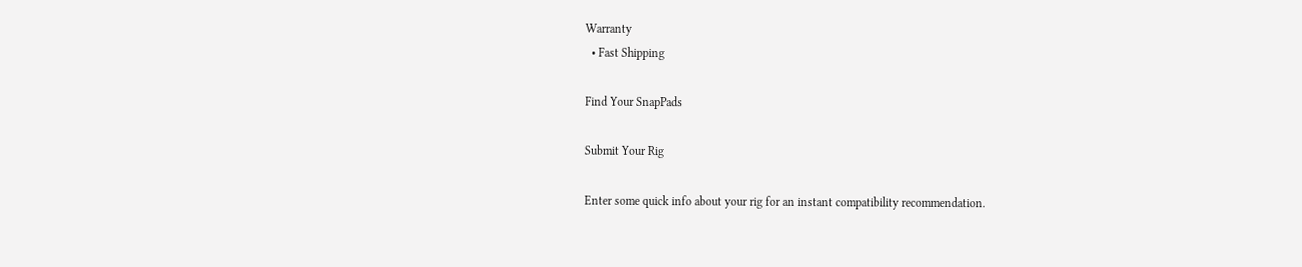Warranty
  • Fast Shipping

Find Your SnapPads

Submit Your Rig

Enter some quick info about your rig for an instant compatibility recommendation.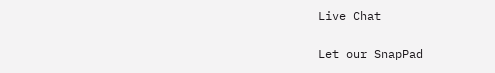Live Chat

Let our SnapPad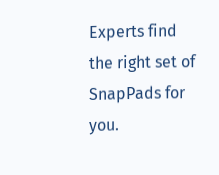Experts find the right set of SnapPads for you.